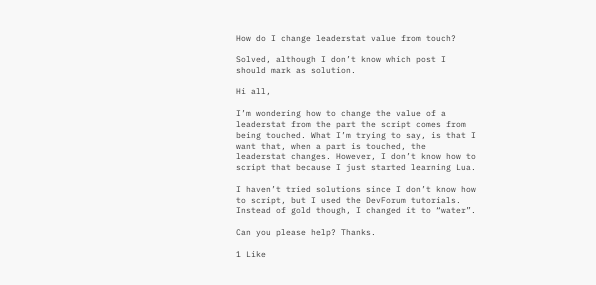How do I change leaderstat value from touch?

Solved, although I don’t know which post I should mark as solution.

Hi all,

I’m wondering how to change the value of a leaderstat from the part the script comes from being touched. What I’m trying to say, is that I want that, when a part is touched, the leaderstat changes. However, I don’t know how to script that because I just started learning Lua.

I haven’t tried solutions since I don’t know how to script, but I used the DevForum tutorials. Instead of gold though, I changed it to “water”.

Can you please help? Thanks.

1 Like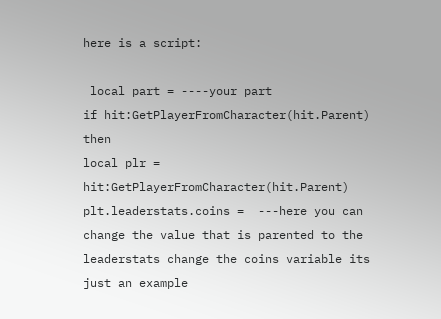here is a script:

 local part = ----your part
if hit:GetPlayerFromCharacter(hit.Parent) then
local plr = hit:GetPlayerFromCharacter(hit.Parent)
plt.leaderstats.coins =  ---here you can change the value that is parented to the leaderstats change the coins variable its just an example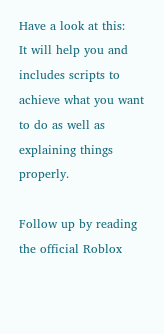Have a look at this:
It will help you and includes scripts to achieve what you want to do as well as explaining things properly.

Follow up by reading the official Roblox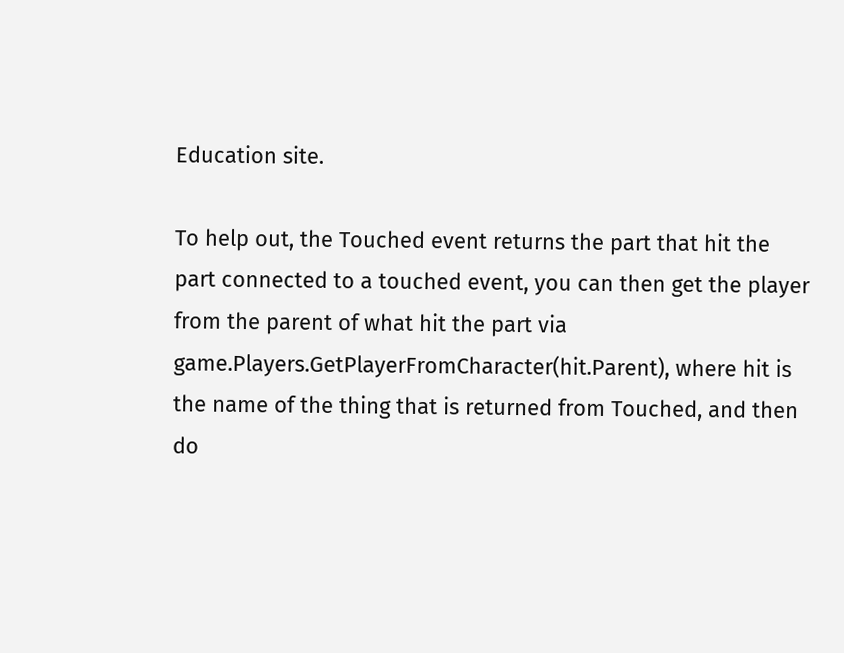Education site.

To help out, the Touched event returns the part that hit the part connected to a touched event, you can then get the player from the parent of what hit the part via game.Players.GetPlayerFromCharacter(hit.Parent), where hit is the name of the thing that is returned from Touched, and then do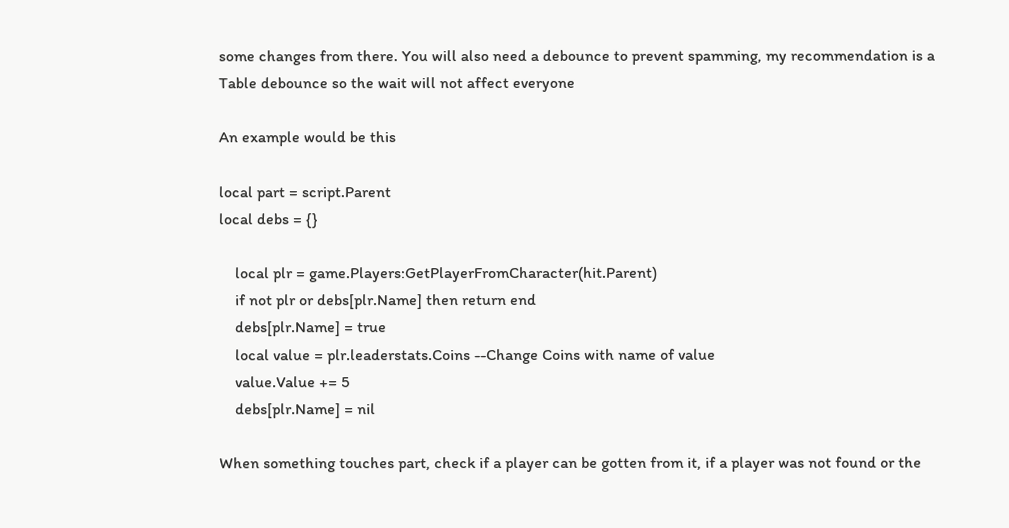some changes from there. You will also need a debounce to prevent spamming, my recommendation is a Table debounce so the wait will not affect everyone

An example would be this

local part = script.Parent
local debs = {}

    local plr = game.Players:GetPlayerFromCharacter(hit.Parent)
    if not plr or debs[plr.Name] then return end
    debs[plr.Name] = true
    local value = plr.leaderstats.Coins --Change Coins with name of value
    value.Value += 5
    debs[plr.Name] = nil

When something touches part, check if a player can be gotten from it, if a player was not found or the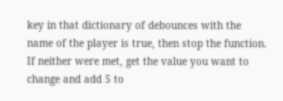key in that dictionary of debounces with the name of the player is true, then stop the function. If neither were met, get the value you want to change and add 5 to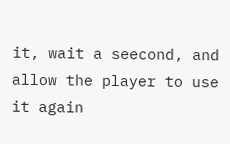it, wait a seecond, and allow the player to use it again